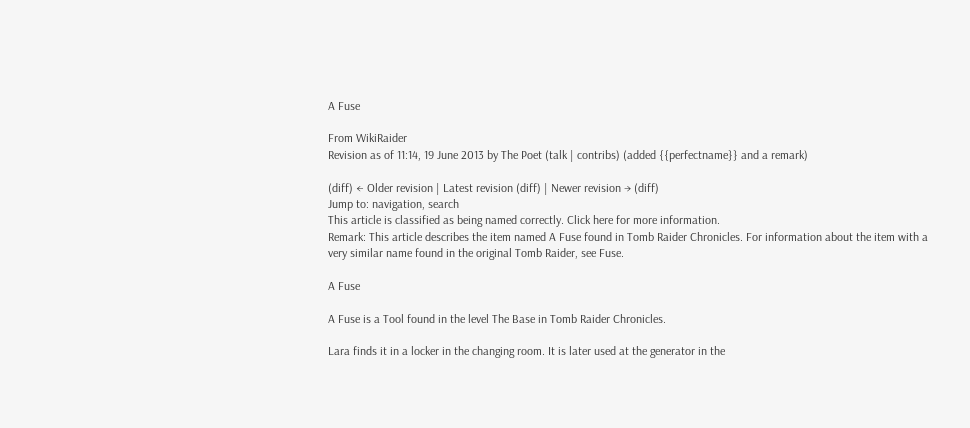A Fuse

From WikiRaider
Revision as of 11:14, 19 June 2013 by The Poet (talk | contribs) (added {{perfectname}} and a remark)

(diff) ← Older revision | Latest revision (diff) | Newer revision → (diff)
Jump to: navigation, search
This article is classified as being named correctly. Click here for more information.
Remark: This article describes the item named A Fuse found in Tomb Raider Chronicles. For information about the item with a very similar name found in the original Tomb Raider, see Fuse.

A Fuse

A Fuse is a Tool found in the level The Base in Tomb Raider Chronicles.

Lara finds it in a locker in the changing room. It is later used at the generator in the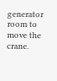generator room to move the crane.